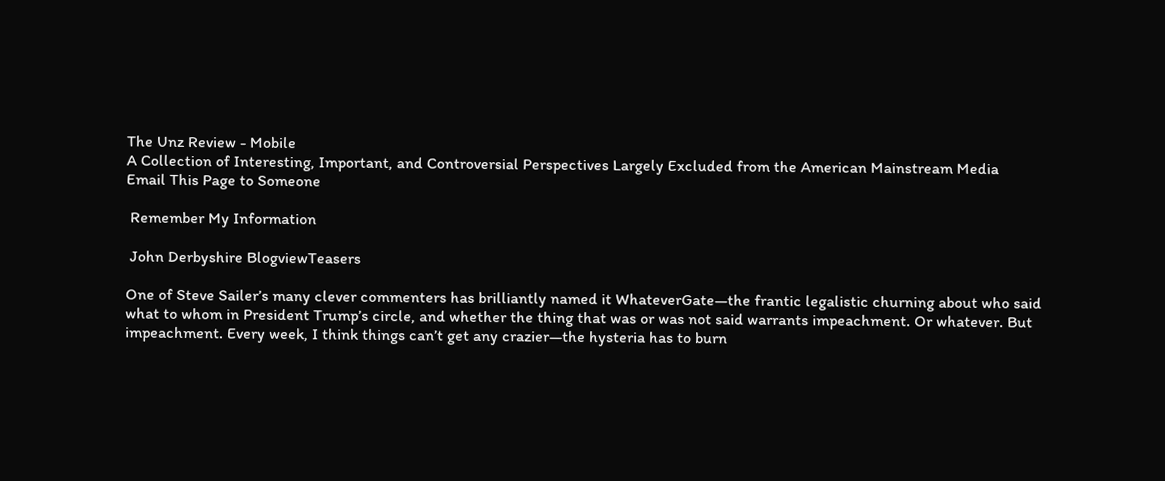The Unz Review - Mobile
A Collection of Interesting, Important, and Controversial Perspectives Largely Excluded from the American Mainstream Media
Email This Page to Someone

 Remember My Information

 John Derbyshire BlogviewTeasers

One of Steve Sailer’s many clever commenters has brilliantly named it WhateverGate—the frantic legalistic churning about who said what to whom in President Trump’s circle, and whether the thing that was or was not said warrants impeachment. Or whatever. But impeachment. Every week, I think things can’t get any crazier—the hysteria has to burn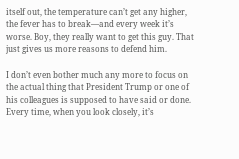itself out, the temperature can’t get any higher, the fever has to break—and every week it’s worse. Boy, they really want to get this guy. That just gives us more reasons to defend him.

I don’t even bother much any more to focus on the actual thing that President Trump or one of his colleagues is supposed to have said or done. Every time, when you look closely, it’s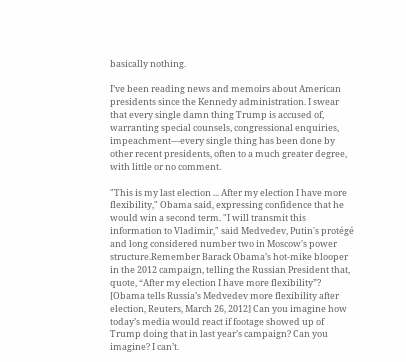basically nothing.

I’ve been reading news and memoirs about American presidents since the Kennedy administration. I swear that every single damn thing Trump is accused of, warranting special counsels, congressional enquiries, impeachment—every single thing has been done by other recent presidents, often to a much greater degree, with little or no comment.

"This is my last election ... After my election I have more flexibility," Obama said, expressing confidence that he would win a second term. "I will transmit this information to Vladimir," said Medvedev, Putin's protégé and long considered number two in Moscow's power structure.Remember Barack Obama’s hot-mike blooper in the 2012 campaign, telling the Russian President that, quote, “After my election I have more flexibility”? [Obama tells Russia’s Medvedev more flexibility after election, Reuters, March 26, 2012] Can you imagine how today’s media would react if footage showed up of Trump doing that in last year’s campaign? Can you imagine? I can’t.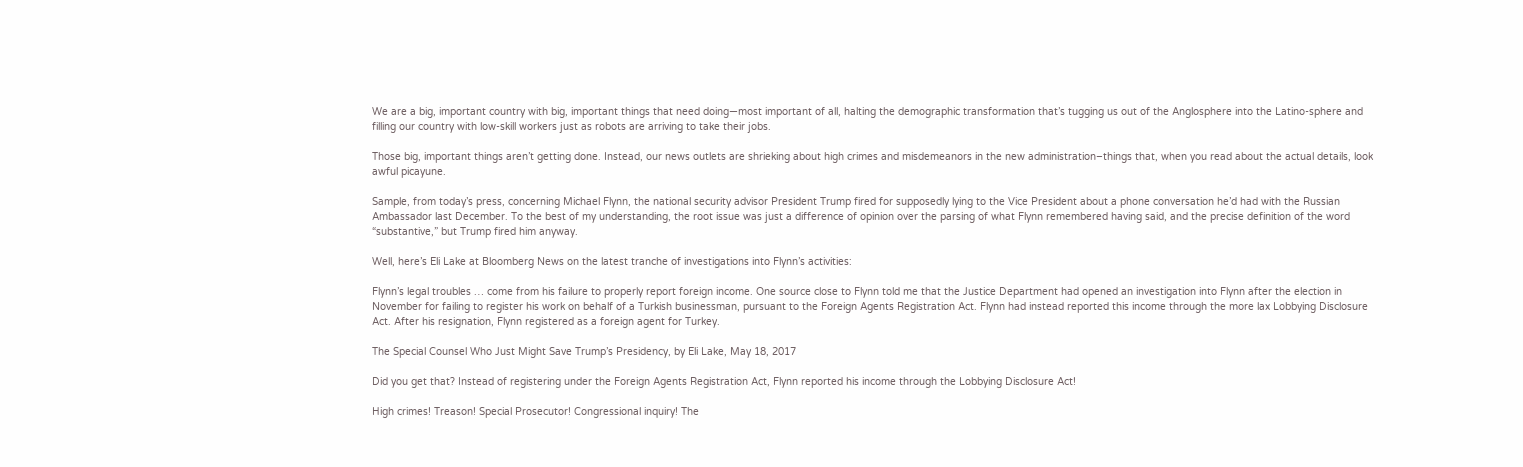We are a big, important country with big, important things that need doing—most important of all, halting the demographic transformation that’s tugging us out of the Anglosphere into the Latino-sphere and filling our country with low-skill workers just as robots are arriving to take their jobs.

Those big, important things aren’t getting done. Instead, our news outlets are shrieking about high crimes and misdemeanors in the new administration–things that, when you read about the actual details, look awful picayune.

Sample, from today’s press, concerning Michael Flynn, the national security advisor President Trump fired for supposedly lying to the Vice President about a phone conversation he’d had with the Russian Ambassador last December. To the best of my understanding, the root issue was just a difference of opinion over the parsing of what Flynn remembered having said, and the precise definition of the word “substantive,” but Trump fired him anyway.

Well, here’s Eli Lake at Bloomberg News on the latest tranche of investigations into Flynn’s activities:

Flynn’s legal troubles … come from his failure to properly report foreign income. One source close to Flynn told me that the Justice Department had opened an investigation into Flynn after the election in November for failing to register his work on behalf of a Turkish businessman, pursuant to the Foreign Agents Registration Act. Flynn had instead reported this income through the more lax Lobbying Disclosure Act. After his resignation, Flynn registered as a foreign agent for Turkey.

The Special Counsel Who Just Might Save Trump’s Presidency, by Eli Lake, May 18, 2017

Did you get that? Instead of registering under the Foreign Agents Registration Act, Flynn reported his income through the Lobbying Disclosure Act!

High crimes! Treason! Special Prosecutor! Congressional inquiry! The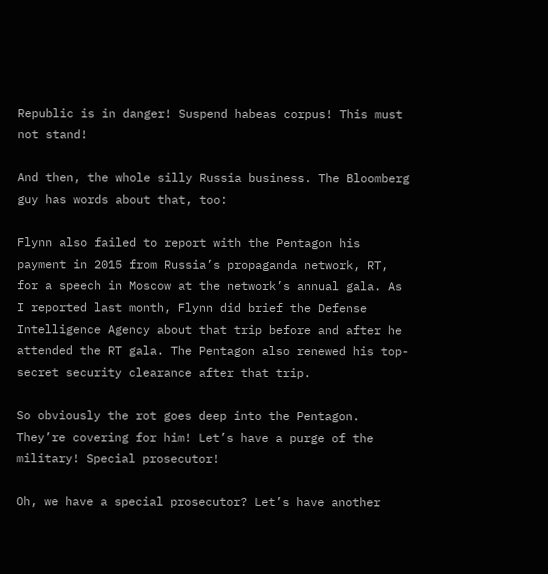Republic is in danger! Suspend habeas corpus! This must not stand!

And then, the whole silly Russia business. The Bloomberg guy has words about that, too:

Flynn also failed to report with the Pentagon his payment in 2015 from Russia’s propaganda network, RT, for a speech in Moscow at the network’s annual gala. As I reported last month, Flynn did brief the Defense Intelligence Agency about that trip before and after he attended the RT gala. The Pentagon also renewed his top-secret security clearance after that trip.

So obviously the rot goes deep into the Pentagon. They’re covering for him! Let’s have a purge of the military! Special prosecutor!

Oh, we have a special prosecutor? Let’s have another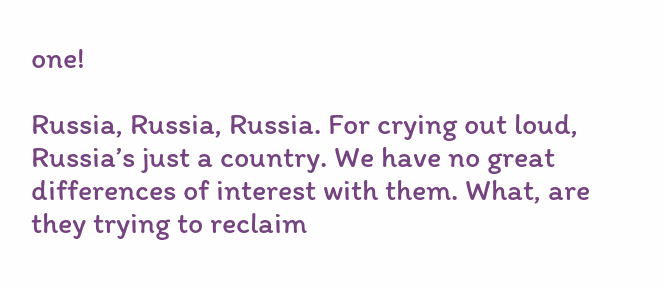one!

Russia, Russia, Russia. For crying out loud, Russia’s just a country. We have no great differences of interest with them. What, are they trying to reclaim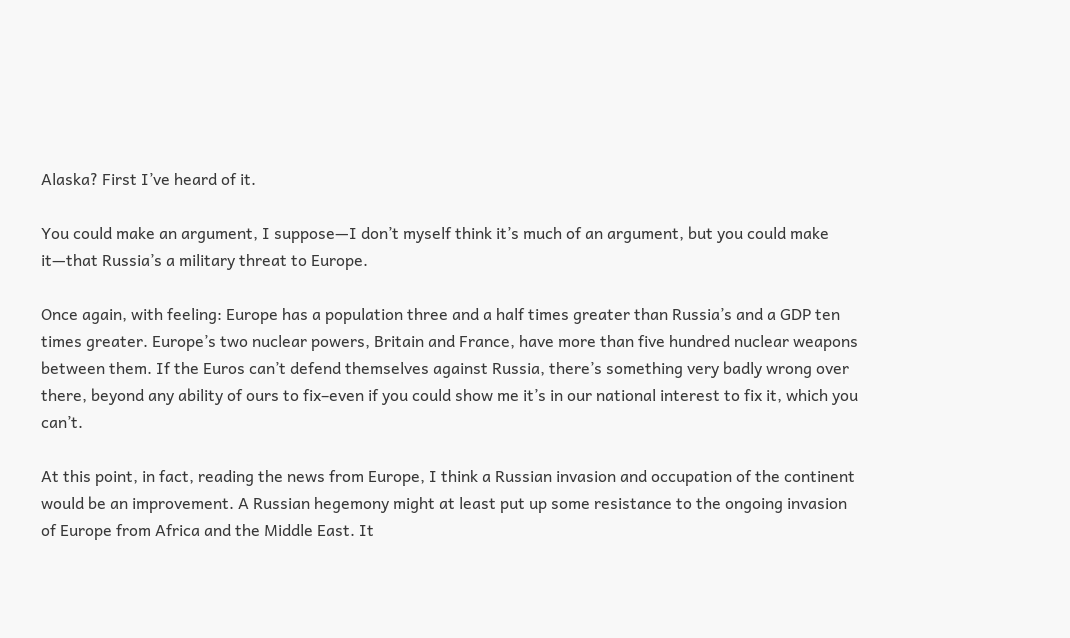Alaska? First I’ve heard of it.

You could make an argument, I suppose—I don’t myself think it’s much of an argument, but you could make it—that Russia’s a military threat to Europe.

Once again, with feeling: Europe has a population three and a half times greater than Russia’s and a GDP ten times greater. Europe’s two nuclear powers, Britain and France, have more than five hundred nuclear weapons between them. If the Euros can’t defend themselves against Russia, there’s something very badly wrong over there, beyond any ability of ours to fix–even if you could show me it’s in our national interest to fix it, which you can’t.

At this point, in fact, reading the news from Europe, I think a Russian invasion and occupation of the continent would be an improvement. A Russian hegemony might at least put up some resistance to the ongoing invasion of Europe from Africa and the Middle East. It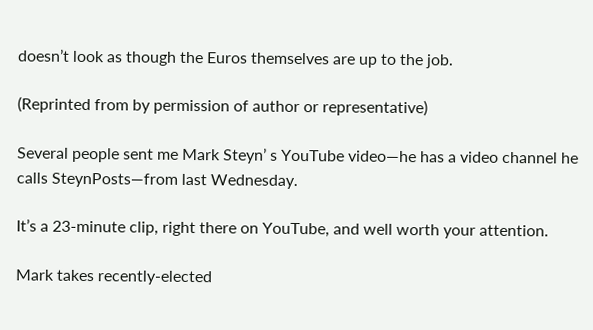doesn’t look as though the Euros themselves are up to the job.

(Reprinted from by permission of author or representative)

Several people sent me Mark Steyn’ s YouTube video—he has a video channel he calls SteynPosts—from last Wednesday.

It’s a 23-minute clip, right there on YouTube, and well worth your attention.

Mark takes recently-elected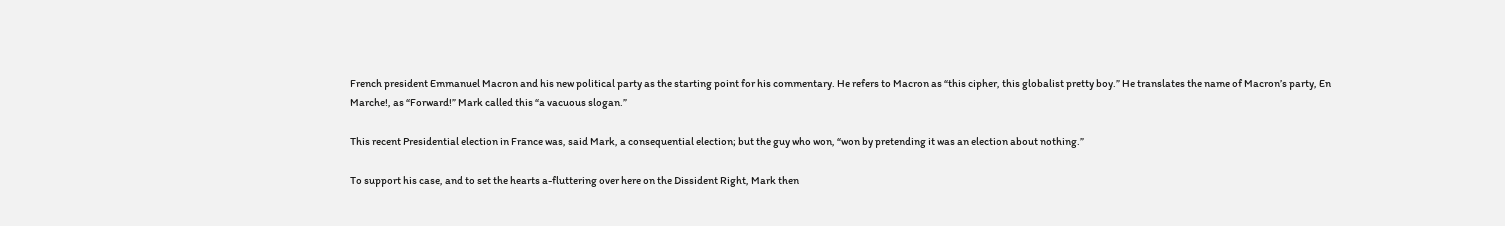French president Emmanuel Macron and his new political party as the starting point for his commentary. He refers to Macron as “this cipher, this globalist pretty boy.” He translates the name of Macron’s party, En Marche!, as “Forward!” Mark called this “a vacuous slogan.”

This recent Presidential election in France was, said Mark, a consequential election; but the guy who won, “won by pretending it was an election about nothing.”

To support his case, and to set the hearts a-fluttering over here on the Dissident Right, Mark then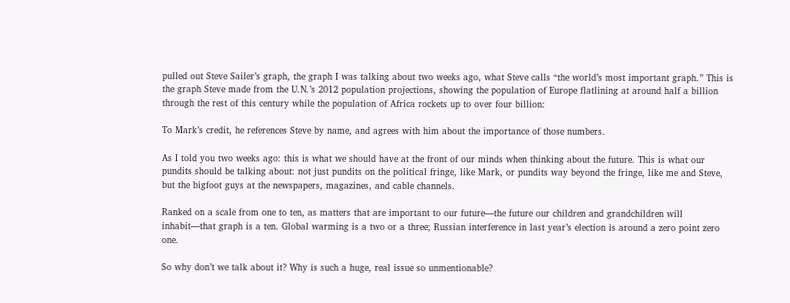pulled out Steve Sailer’s graph, the graph I was talking about two weeks ago, what Steve calls “the world’s most important graph.” This is the graph Steve made from the U.N.’s 2012 population projections, showing the population of Europe flatlining at around half a billion through the rest of this century while the population of Africa rockets up to over four billion:

To Mark’s credit, he references Steve by name, and agrees with him about the importance of those numbers.

As I told you two weeks ago: this is what we should have at the front of our minds when thinking about the future. This is what our pundits should be talking about: not just pundits on the political fringe, like Mark, or pundits way beyond the fringe, like me and Steve, but the bigfoot guys at the newspapers, magazines, and cable channels.

Ranked on a scale from one to ten, as matters that are important to our future—the future our children and grandchildren will inhabit—that graph is a ten. Global warming is a two or a three; Russian interference in last year’s election is around a zero point zero one.

So why don’t we talk about it? Why is such a huge, real issue so unmentionable?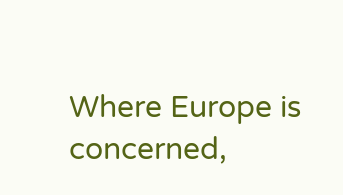Where Europe is concerned,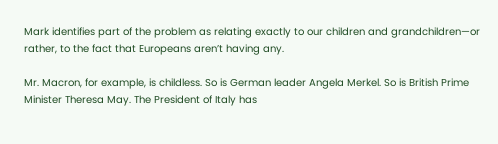Mark identifies part of the problem as relating exactly to our children and grandchildren—or rather, to the fact that Europeans aren’t having any.

Mr. Macron, for example, is childless. So is German leader Angela Merkel. So is British Prime Minister Theresa May. The President of Italy has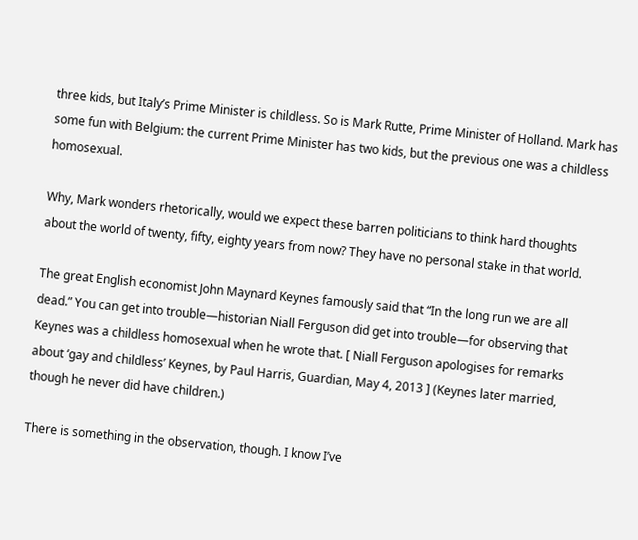three kids, but Italy’s Prime Minister is childless. So is Mark Rutte, Prime Minister of Holland. Mark has some fun with Belgium: the current Prime Minister has two kids, but the previous one was a childless homosexual.

Why, Mark wonders rhetorically, would we expect these barren politicians to think hard thoughts about the world of twenty, fifty, eighty years from now? They have no personal stake in that world.

The great English economist John Maynard Keynes famously said that “In the long run we are all dead.” You can get into trouble—historian Niall Ferguson did get into trouble—for observing that Keynes was a childless homosexual when he wrote that. [ Niall Ferguson apologises for remarks about ‘gay and childless’ Keynes, by Paul Harris, Guardian, May 4, 2013 ] (Keynes later married, though he never did have children.)

There is something in the observation, though. I know I’ve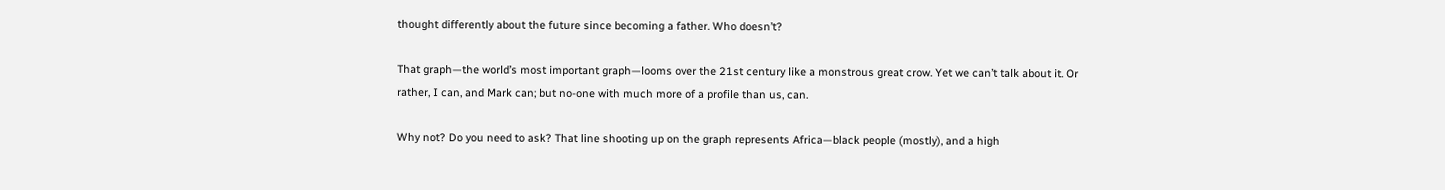thought differently about the future since becoming a father. Who doesn’t?

That graph—the world’s most important graph—looms over the 21st century like a monstrous great crow. Yet we can’t talk about it. Or rather, I can, and Mark can; but no-one with much more of a profile than us, can.

Why not? Do you need to ask? That line shooting up on the graph represents Africa—black people (mostly), and a high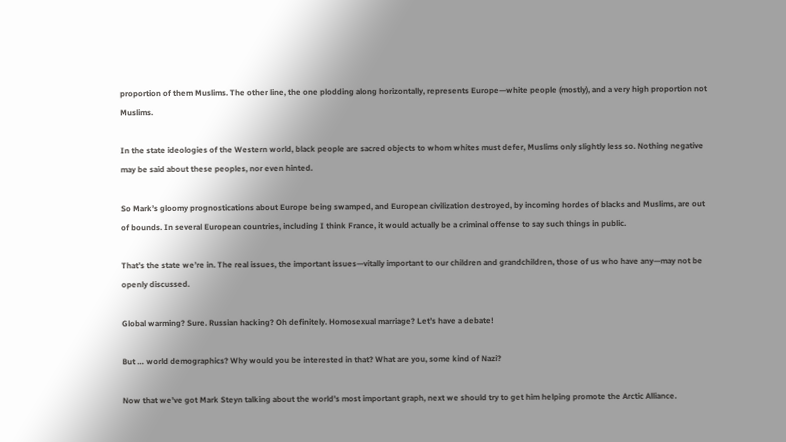proportion of them Muslims. The other line, the one plodding along horizontally, represents Europe—white people (mostly), and a very high proportion not Muslims.

In the state ideologies of the Western world, black people are sacred objects to whom whites must defer, Muslims only slightly less so. Nothing negative may be said about these peoples, nor even hinted.

So Mark’s gloomy prognostications about Europe being swamped, and European civilization destroyed, by incoming hordes of blacks and Muslims, are out of bounds. In several European countries, including I think France, it would actually be a criminal offense to say such things in public.

That’s the state we’re in. The real issues, the important issues—vitally important to our children and grandchildren, those of us who have any—may not be openly discussed.

Global warming? Sure. Russian hacking? Oh definitely. Homosexual marriage? Let’s have a debate!

But … world demographics? Why would you be interested in that? What are you, some kind of Nazi?

Now that we’ve got Mark Steyn talking about the world’s most important graph, next we should try to get him helping promote the Arctic Alliance.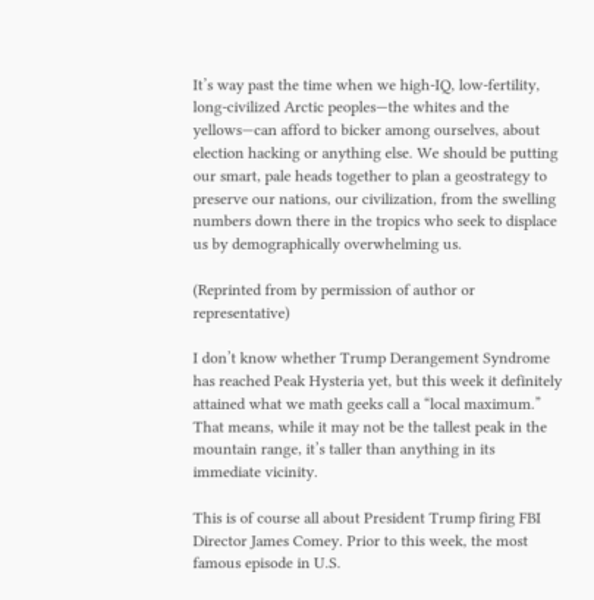It’s way past the time when we high-IQ, low-fertility, long-civilized Arctic peoples—the whites and the yellows—can afford to bicker among ourselves, about election hacking or anything else. We should be putting our smart, pale heads together to plan a geostrategy to preserve our nations, our civilization, from the swelling numbers down there in the tropics who seek to displace us by demographically overwhelming us.

(Reprinted from by permission of author or representative)

I don’t know whether Trump Derangement Syndrome has reached Peak Hysteria yet, but this week it definitely attained what we math geeks call a “local maximum.” That means, while it may not be the tallest peak in the mountain range, it’s taller than anything in its immediate vicinity.

This is of course all about President Trump firing FBI Director James Comey. Prior to this week, the most famous episode in U.S.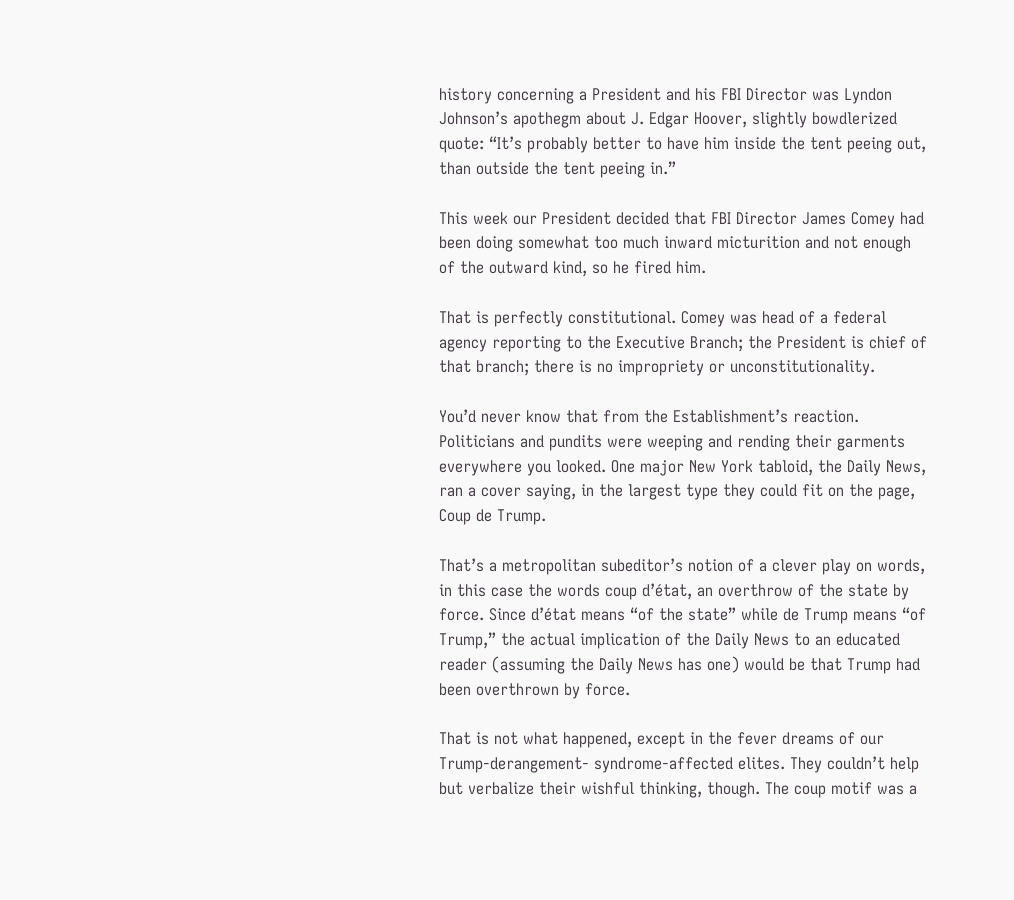history concerning a President and his FBI Director was Lyndon Johnson’s apothegm about J. Edgar Hoover, slightly bowdlerized quote: “It’s probably better to have him inside the tent peeing out, than outside the tent peeing in.”

This week our President decided that FBI Director James Comey had been doing somewhat too much inward micturition and not enough of the outward kind, so he fired him.

That is perfectly constitutional. Comey was head of a federal agency reporting to the Executive Branch; the President is chief of that branch; there is no impropriety or unconstitutionality.

You’d never know that from the Establishment’s reaction. Politicians and pundits were weeping and rending their garments everywhere you looked. One major New York tabloid, the Daily News, ran a cover saying, in the largest type they could fit on the page, Coup de Trump.

That’s a metropolitan subeditor’s notion of a clever play on words, in this case the words coup d’état, an overthrow of the state by force. Since d’état means “of the state” while de Trump means “of Trump,” the actual implication of the Daily News to an educated reader (assuming the Daily News has one) would be that Trump had been overthrown by force.

That is not what happened, except in the fever dreams of our Trump-derangement- syndrome-affected elites. They couldn’t help but verbalize their wishful thinking, though. The coup motif was a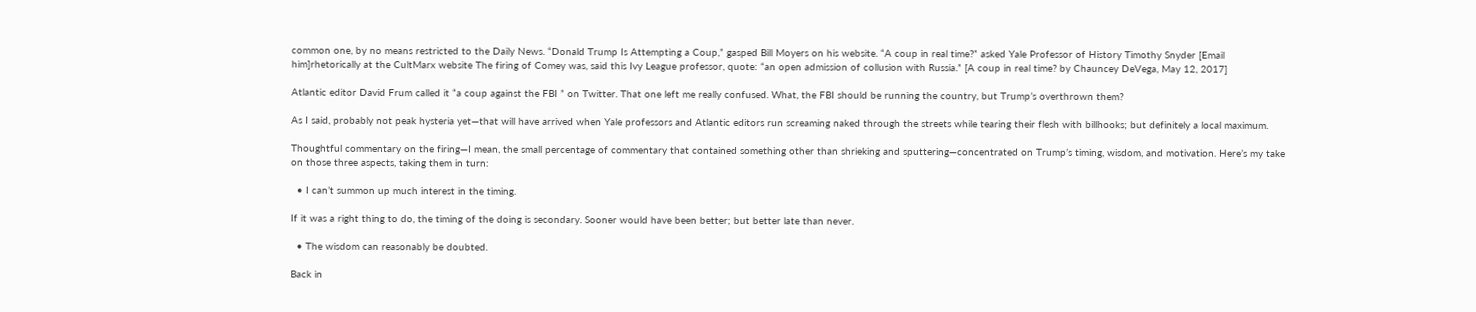common one, by no means restricted to the Daily News. “Donald Trump Is Attempting a Coup,” gasped Bill Moyers on his website. “A coup in real time?” asked Yale Professor of History Timothy Snyder [Email him]rhetorically at the CultMarx website The firing of Comey was, said this Ivy League professor, quote: “an open admission of collusion with Russia.” [A coup in real time? by Chauncey DeVega, May 12, 2017]

Atlantic editor David Frum called it “a coup against the FBI ” on Twitter. That one left me really confused. What, the FBI should be running the country, but Trump’s overthrown them?

As I said, probably not peak hysteria yet—that will have arrived when Yale professors and Atlantic editors run screaming naked through the streets while tearing their flesh with billhooks; but definitely a local maximum.

Thoughtful commentary on the firing—I mean, the small percentage of commentary that contained something other than shrieking and sputtering—concentrated on Trump’s timing, wisdom, and motivation. Here’s my take on those three aspects, taking them in turn:

  • I can’t summon up much interest in the timing.

If it was a right thing to do, the timing of the doing is secondary. Sooner would have been better; but better late than never.

  • The wisdom can reasonably be doubted.

Back in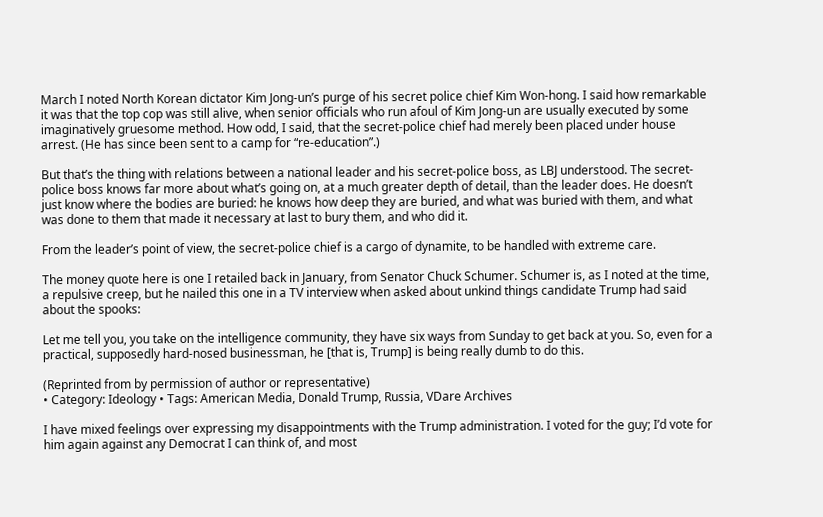March I noted North Korean dictator Kim Jong-un’s purge of his secret police chief Kim Won-hong. I said how remarkable it was that the top cop was still alive, when senior officials who run afoul of Kim Jong-un are usually executed by some imaginatively gruesome method. How odd, I said, that the secret-police chief had merely been placed under house arrest. (He has since been sent to a camp for “re-education”.)

But that’s the thing with relations between a national leader and his secret-police boss, as LBJ understood. The secret-police boss knows far more about what’s going on, at a much greater depth of detail, than the leader does. He doesn’t just know where the bodies are buried: he knows how deep they are buried, and what was buried with them, and what was done to them that made it necessary at last to bury them, and who did it.

From the leader’s point of view, the secret-police chief is a cargo of dynamite, to be handled with extreme care.

The money quote here is one I retailed back in January, from Senator Chuck Schumer. Schumer is, as I noted at the time, a repulsive creep, but he nailed this one in a TV interview when asked about unkind things candidate Trump had said about the spooks:

Let me tell you, you take on the intelligence community, they have six ways from Sunday to get back at you. So, even for a practical, supposedly hard-nosed businessman, he [that is, Trump] is being really dumb to do this.

(Reprinted from by permission of author or representative)
• Category: Ideology • Tags: American Media, Donald Trump, Russia, VDare Archives

I have mixed feelings over expressing my disappointments with the Trump administration. I voted for the guy; I’d vote for him again against any Democrat I can think of, and most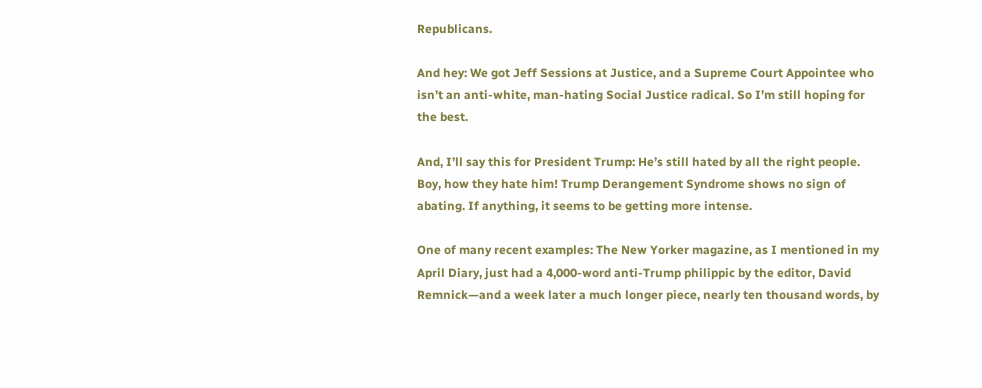Republicans.

And hey: We got Jeff Sessions at Justice, and a Supreme Court Appointee who isn’t an anti-white, man-hating Social Justice radical. So I’m still hoping for the best.

And, I’ll say this for President Trump: He’s still hated by all the right people. Boy, how they hate him! Trump Derangement Syndrome shows no sign of abating. If anything, it seems to be getting more intense.

One of many recent examples: The New Yorker magazine, as I mentioned in my April Diary, just had a 4,000-word anti-Trump philippic by the editor, David Remnick—and a week later a much longer piece, nearly ten thousand words, by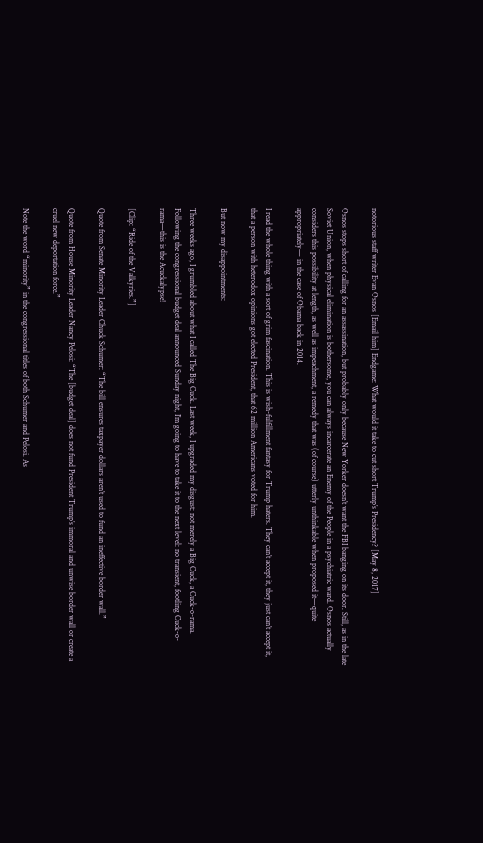notorious staff writer Evan Osnos [Email him] Endgame: What would it take to cut short Trump’s Presidency? [May 8, 2017]

Osnos stops short of calling for an assassination, but probably only because New Yorker doesn’t want the FBI banging on its door. Still, as in the late Soviet Union, when physical elimination is bothersome, you can always incarcerate an Enemy of the People in a psychiatric ward. Osnos actually considers this possibility at length, as well as impeachment, a remedy that was (of course) utterly unthinkable when proposed it—quite appropriately— in the case of Obama back in 2014.

I read the whole thing with a sort of grim fascination. This is wish-fulfillment fantasy for Trump haters. They can’t accept it, they just can’t accept it, that a person with heterodox opinions got elected President, that 62 million Americans voted for him.

But now my disappointments:

Three weeks ago, I grumbled about what I called The Big Cuck. Last week, I upgraded my disgust: not merely a Big Cuck, a Cuck-o-rama. Following the congressional budget deal announced Sunday night, I’m going to have to take it to the next level: no transient, footling Cuck-o-rama—this is the Acuckalypse!

[Clip: “Ride of the Valkyries.”]

Quote from Senate Minority Leader Chuck Schumer: “The bill ensures taxpayer dollars aren’t used to fund an ineffective border wall.”

Quote from House Minority Leader Nancy Pelosi: “The [budget deal] does not fund President Trump’s immoral and unwise border wall or create a cruel new deportation force.”

Note the word “minority” in the congressional titles of both Schumer and Pelosi. As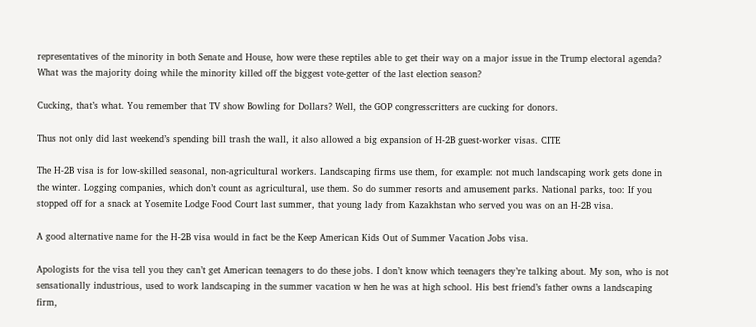representatives of the minority in both Senate and House, how were these reptiles able to get their way on a major issue in the Trump electoral agenda? What was the majority doing while the minority killed off the biggest vote-getter of the last election season?

Cucking, that’s what. You remember that TV show Bowling for Dollars? Well, the GOP congresscritters are cucking for donors.

Thus not only did last weekend’s spending bill trash the wall, it also allowed a big expansion of H-2B guest-worker visas. CITE

The H-2B visa is for low-skilled seasonal, non-agricultural workers. Landscaping firms use them, for example: not much landscaping work gets done in the winter. Logging companies, which don’t count as agricultural, use them. So do summer resorts and amusement parks. National parks, too: If you stopped off for a snack at Yosemite Lodge Food Court last summer, that young lady from Kazakhstan who served you was on an H-2B visa.

A good alternative name for the H-2B visa would in fact be the Keep American Kids Out of Summer Vacation Jobs visa.

Apologists for the visa tell you they can’t get American teenagers to do these jobs. I don’t know which teenagers they’re talking about. My son, who is not sensationally industrious, used to work landscaping in the summer vacation w hen he was at high school. His best friend’s father owns a landscaping firm,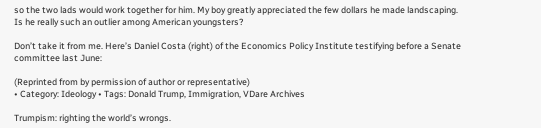so the two lads would work together for him. My boy greatly appreciated the few dollars he made landscaping. Is he really such an outlier among American youngsters?

Don’t take it from me. Here’s Daniel Costa (right) of the Economics Policy Institute testifying before a Senate committee last June:

(Reprinted from by permission of author or representative)
• Category: Ideology • Tags: Donald Trump, Immigration, VDare Archives

Trumpism: righting the world’s wrongs.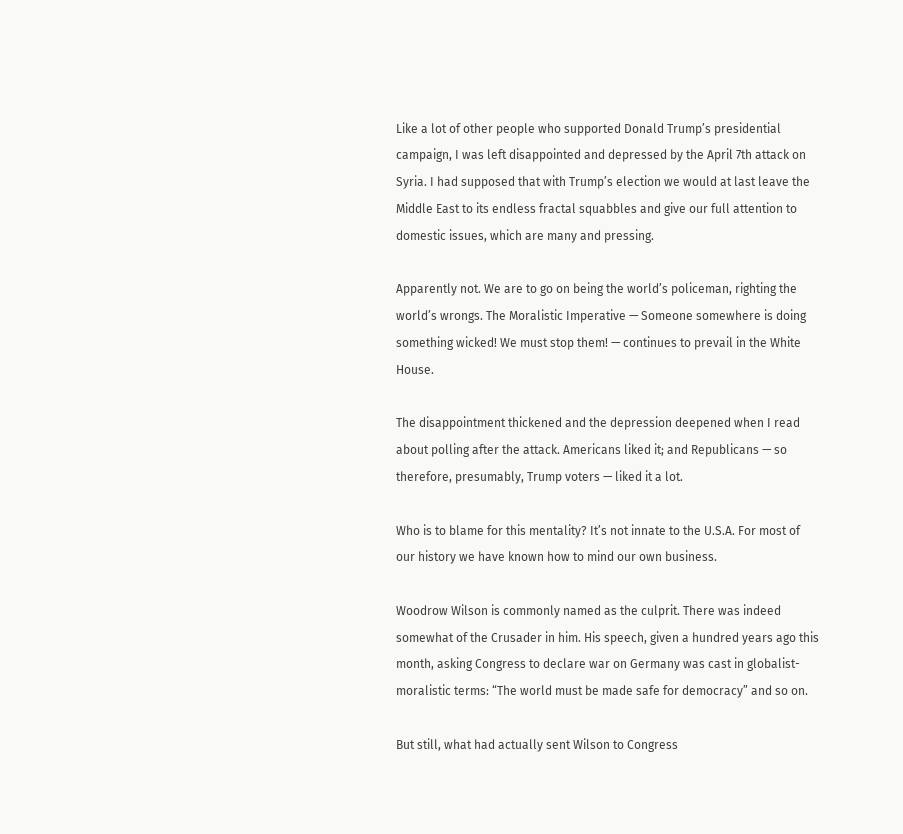Like a lot of other people who supported Donald Trump’s presidential campaign, I was left disappointed and depressed by the April 7th attack on Syria. I had supposed that with Trump’s election we would at last leave the Middle East to its endless fractal squabbles and give our full attention to domestic issues, which are many and pressing.

Apparently not. We are to go on being the world’s policeman, righting the world’s wrongs. The Moralistic Imperative — Someone somewhere is doing something wicked! We must stop them! — continues to prevail in the White House.

The disappointment thickened and the depression deepened when I read about polling after the attack. Americans liked it; and Republicans — so therefore, presumably, Trump voters — liked it a lot.

Who is to blame for this mentality? It’s not innate to the U.S.A. For most of our history we have known how to mind our own business.

Woodrow Wilson is commonly named as the culprit. There was indeed somewhat of the Crusader in him. His speech, given a hundred years ago this month, asking Congress to declare war on Germany was cast in globalist-moralistic terms: “The world must be made safe for democracy” and so on.

But still, what had actually sent Wilson to Congress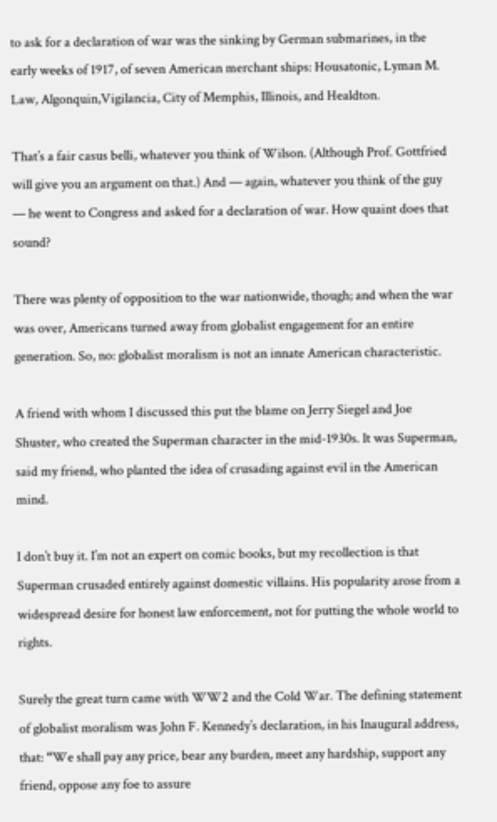to ask for a declaration of war was the sinking by German submarines, in the early weeks of 1917, of seven American merchant ships: Housatonic, Lyman M. Law, Algonquin,Vigilancia, City of Memphis, Illinois, and Healdton.

That’s a fair casus belli, whatever you think of Wilson. (Although Prof. Gottfried will give you an argument on that.) And — again, whatever you think of the guy — he went to Congress and asked for a declaration of war. How quaint does that sound?

There was plenty of opposition to the war nationwide, though; and when the war was over, Americans turned away from globalist engagement for an entire generation. So, no: globalist moralism is not an innate American characteristic.

A friend with whom I discussed this put the blame on Jerry Siegel and Joe Shuster, who created the Superman character in the mid-1930s. It was Superman, said my friend, who planted the idea of crusading against evil in the American mind.

I don’t buy it. I’m not an expert on comic books, but my recollection is that Superman crusaded entirely against domestic villains. His popularity arose from a widespread desire for honest law enforcement, not for putting the whole world to rights.

Surely the great turn came with WW2 and the Cold War. The defining statement of globalist moralism was John F. Kennedy’s declaration, in his Inaugural address, that: “We shall pay any price, bear any burden, meet any hardship, support any friend, oppose any foe to assure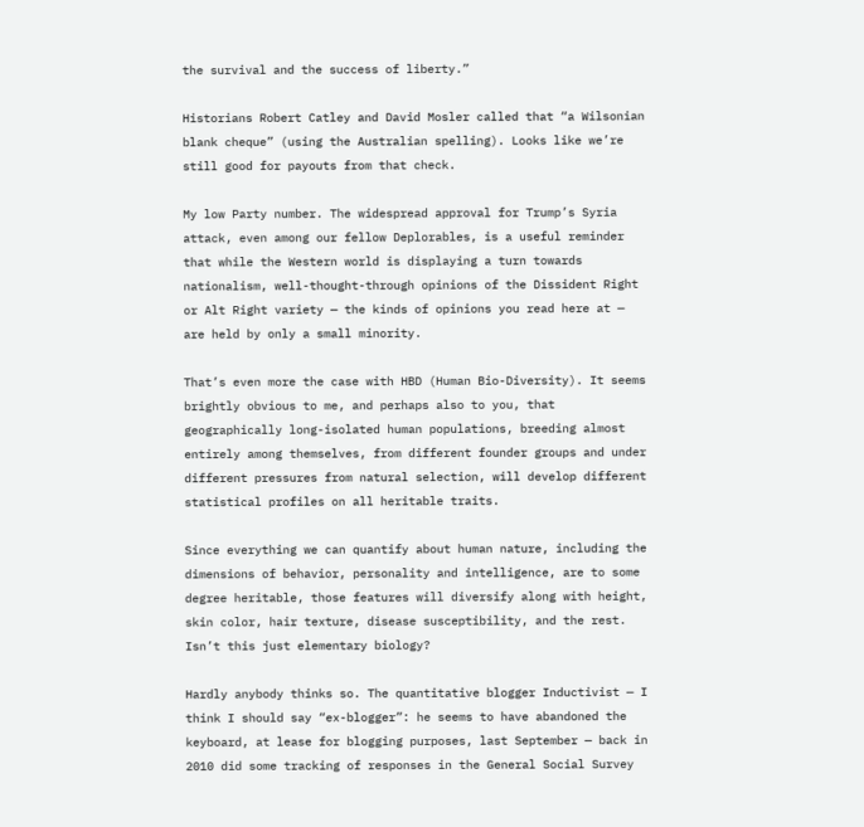the survival and the success of liberty.”

Historians Robert Catley and David Mosler called that “a Wilsonian blank cheque” (using the Australian spelling). Looks like we’re still good for payouts from that check.

My low Party number. The widespread approval for Trump’s Syria attack, even among our fellow Deplorables, is a useful reminder that while the Western world is displaying a turn towards nationalism, well-thought-through opinions of the Dissident Right or Alt Right variety — the kinds of opinions you read here at — are held by only a small minority.

That’s even more the case with HBD (Human Bio-Diversity). It seems brightly obvious to me, and perhaps also to you, that geographically long-isolated human populations, breeding almost entirely among themselves, from different founder groups and under different pressures from natural selection, will develop different statistical profiles on all heritable traits.

Since everything we can quantify about human nature, including the dimensions of behavior, personality and intelligence, are to some degree heritable, those features will diversify along with height, skin color, hair texture, disease susceptibility, and the rest. Isn’t this just elementary biology?

Hardly anybody thinks so. The quantitative blogger Inductivist — I think I should say “ex-blogger”: he seems to have abandoned the keyboard, at lease for blogging purposes, last September — back in 2010 did some tracking of responses in the General Social Survey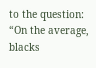to the question: “On the average, blacks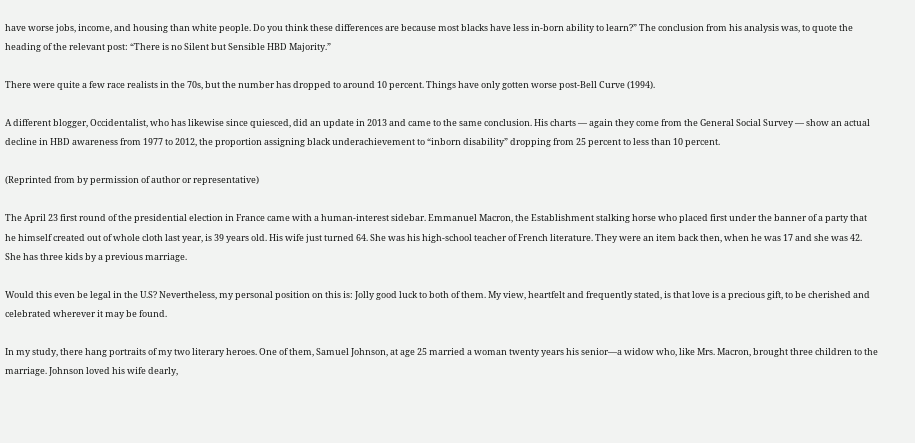have worse jobs, income, and housing than white people. Do you think these differences are because most blacks have less in-born ability to learn?” The conclusion from his analysis was, to quote the heading of the relevant post: “There is no Silent but Sensible HBD Majority.”

There were quite a few race realists in the 70s, but the number has dropped to around 10 percent. Things have only gotten worse post-Bell Curve (1994).

A different blogger, Occidentalist, who has likewise since quiesced, did an update in 2013 and came to the same conclusion. His charts — again they come from the General Social Survey — show an actual decline in HBD awareness from 1977 to 2012, the proportion assigning black underachievement to “inborn disability” dropping from 25 percent to less than 10 percent.

(Reprinted from by permission of author or representative)

The April 23 first round of the presidential election in France came with a human-interest sidebar. Emmanuel Macron, the Establishment stalking horse who placed first under the banner of a party that he himself created out of whole cloth last year, is 39 years old. His wife just turned 64. She was his high-school teacher of French literature. They were an item back then, when he was 17 and she was 42. She has three kids by a previous marriage.

Would this even be legal in the U.S? Nevertheless, my personal position on this is: Jolly good luck to both of them. My view, heartfelt and frequently stated, is that love is a precious gift, to be cherished and celebrated wherever it may be found.

In my study, there hang portraits of my two literary heroes. One of them, Samuel Johnson, at age 25 married a woman twenty years his senior—a widow who, like Mrs. Macron, brought three children to the marriage. Johnson loved his wife dearly,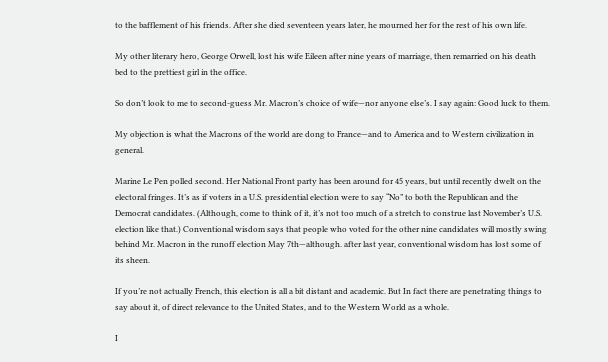to the bafflement of his friends. After she died seventeen years later, he mourned her for the rest of his own life.

My other literary hero, George Orwell, lost his wife Eileen after nine years of marriage, then remarried on his death bed to the prettiest girl in the office.

So don’t look to me to second-guess Mr. Macron’s choice of wife—nor anyone else’s. I say again: Good luck to them.

My objection is what the Macrons of the world are dong to France—and to America and to Western civilization in general.

Marine Le Pen polled second. Her National Front party has been around for 45 years, but until recently dwelt on the electoral fringes. It’s as if voters in a U.S. presidential election were to say “No” to both the Republican and the Democrat candidates. (Although, come to think of it, it’s not too much of a stretch to construe last November’s U.S. election like that.) Conventional wisdom says that people who voted for the other nine candidates will mostly swing behind Mr. Macron in the runoff election May 7th—although. after last year, conventional wisdom has lost some of its sheen.

If you’re not actually French, this election is all a bit distant and academic. But In fact there are penetrating things to say about it, of direct relevance to the United States, and to the Western World as a whole.

I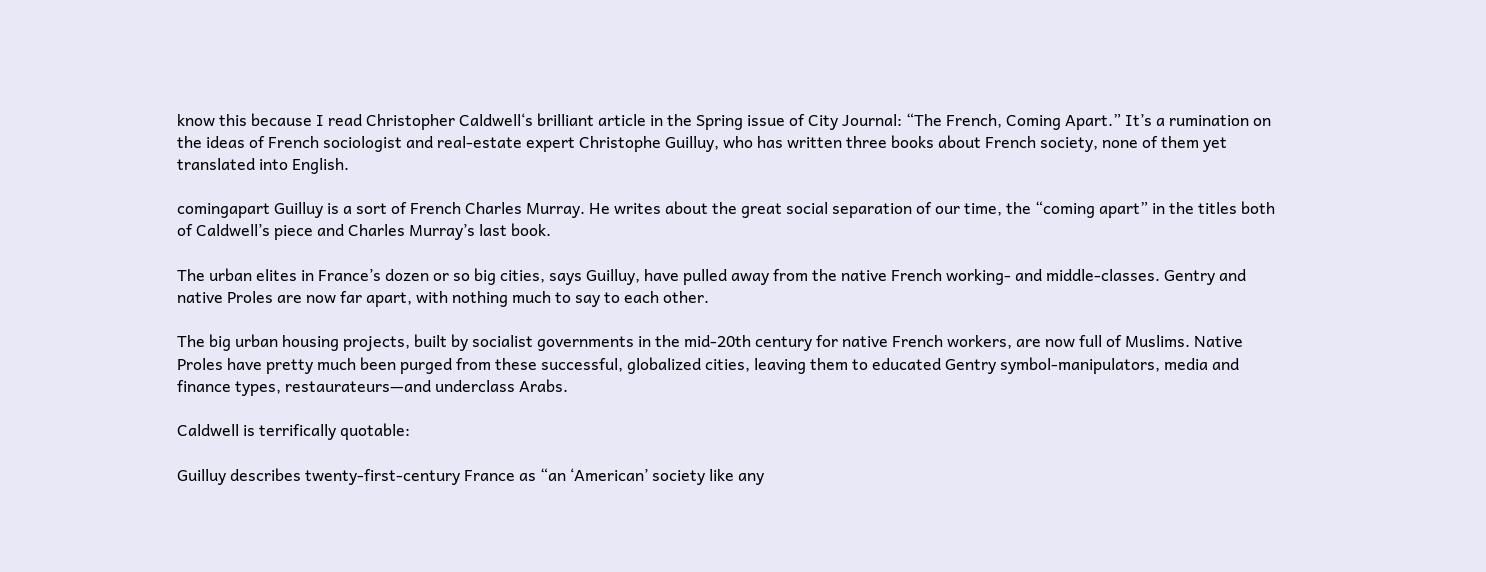know this because I read Christopher Caldwell‘s brilliant article in the Spring issue of City Journal: “The French, Coming Apart.” It’s a rumination on the ideas of French sociologist and real-estate expert Christophe Guilluy, who has written three books about French society, none of them yet translated into English.

comingapart Guilluy is a sort of French Charles Murray. He writes about the great social separation of our time, the “coming apart” in the titles both of Caldwell’s piece and Charles Murray’s last book.

The urban elites in France’s dozen or so big cities, says Guilluy, have pulled away from the native French working- and middle-classes. Gentry and native Proles are now far apart, with nothing much to say to each other.

The big urban housing projects, built by socialist governments in the mid-20th century for native French workers, are now full of Muslims. Native Proles have pretty much been purged from these successful, globalized cities, leaving them to educated Gentry symbol-manipulators, media and finance types, restaurateurs—and underclass Arabs.

Caldwell is terrifically quotable:

Guilluy describes twenty-first-century France as “an ‘American’ society like any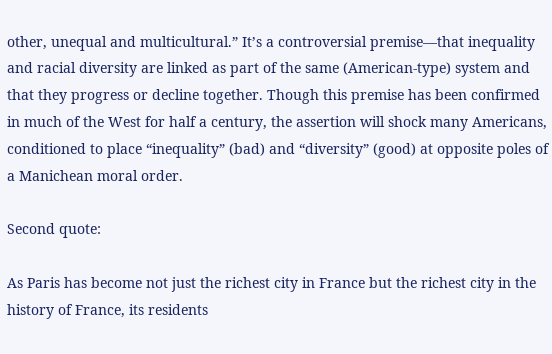other, unequal and multicultural.” It’s a controversial premise—that inequality and racial diversity are linked as part of the same (American-type) system and that they progress or decline together. Though this premise has been confirmed in much of the West for half a century, the assertion will shock many Americans, conditioned to place “inequality” (bad) and “diversity” (good) at opposite poles of a Manichean moral order.

Second quote:

As Paris has become not just the richest city in France but the richest city in the history of France, its residents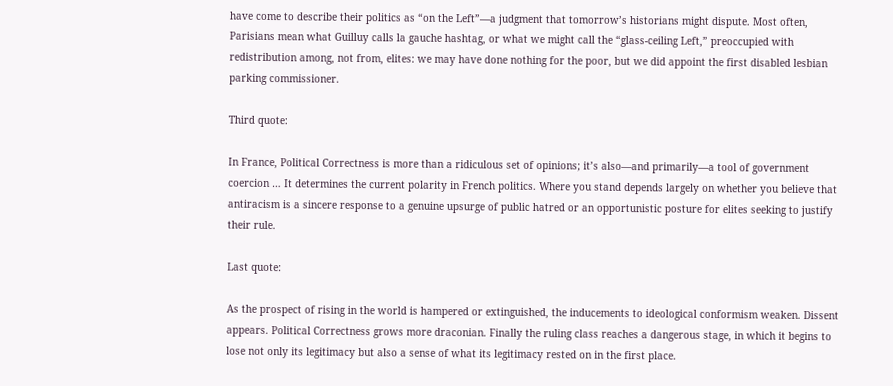have come to describe their politics as “on the Left”—a judgment that tomorrow’s historians might dispute. Most often, Parisians mean what Guilluy calls la gauche hashtag, or what we might call the “glass-ceiling Left,” preoccupied with redistribution among, not from, elites: we may have done nothing for the poor, but we did appoint the first disabled lesbian parking commissioner.

Third quote:

In France, Political Correctness is more than a ridiculous set of opinions; it’s also—and primarily—a tool of government coercion … It determines the current polarity in French politics. Where you stand depends largely on whether you believe that antiracism is a sincere response to a genuine upsurge of public hatred or an opportunistic posture for elites seeking to justify their rule.

Last quote:

As the prospect of rising in the world is hampered or extinguished, the inducements to ideological conformism weaken. Dissent appears. Political Correctness grows more draconian. Finally the ruling class reaches a dangerous stage, in which it begins to lose not only its legitimacy but also a sense of what its legitimacy rested on in the first place.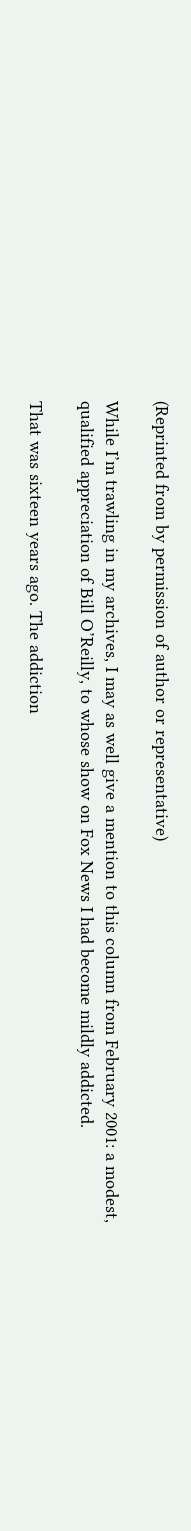(Reprinted from by permission of author or representative)

While I’m trawling in my archives, I may as well give a mention to this column from February 2001: a modest, qualified appreciation of Bill O’Reilly, to whose show on Fox News I had become mildly addicted.

That was sixteen years ago. The addiction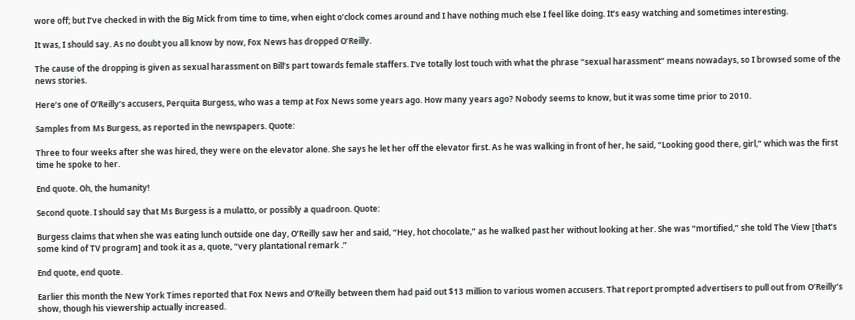wore off; but I’ve checked in with the Big Mick from time to time, when eight o’clock comes around and I have nothing much else I feel like doing. It’s easy watching and sometimes interesting.

It was, I should say. As no doubt you all know by now, Fox News has dropped O’Reilly.

The cause of the dropping is given as sexual harassment on Bill’s part towards female staffers. I’ve totally lost touch with what the phrase “sexual harassment” means nowadays, so I browsed some of the news stories.

Here’s one of O’Reilly’s accusers, Perquita Burgess, who was a temp at Fox News some years ago. How many years ago? Nobody seems to know, but it was some time prior to 2010.

Samples from Ms Burgess, as reported in the newspapers. Quote:

Three to four weeks after she was hired, they were on the elevator alone. She says he let her off the elevator first. As he was walking in front of her, he said, “Looking good there, girl,” which was the first time he spoke to her.

End quote. Oh, the humanity!

Second quote. I should say that Ms Burgess is a mulatto, or possibly a quadroon. Quote:

Burgess claims that when she was eating lunch outside one day, O’Reilly saw her and said, “Hey, hot chocolate,” as he walked past her without looking at her. She was “mortified,” she told The View [that’s some kind of TV program] and took it as a, quote, “very plantational remark .”

End quote, end quote.

Earlier this month the New York Times reported that Fox News and O’Reilly between them had paid out $13 million to various women accusers. That report prompted advertisers to pull out from O’Reilly’s show, though his viewership actually increased.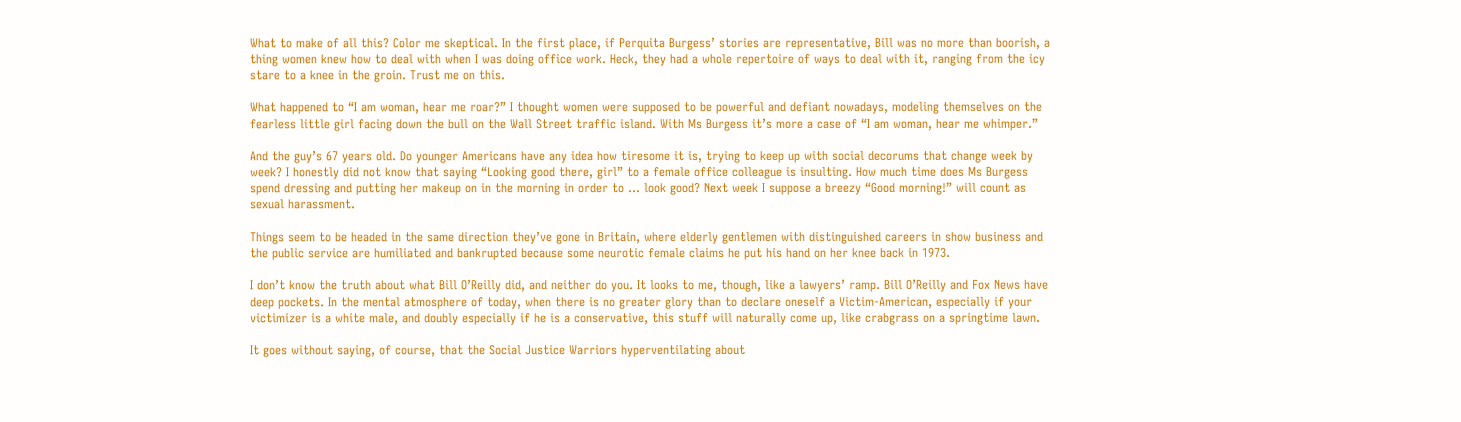What to make of all this? Color me skeptical. In the first place, if Perquita Burgess’ stories are representative, Bill was no more than boorish, a thing women knew how to deal with when I was doing office work. Heck, they had a whole repertoire of ways to deal with it, ranging from the icy stare to a knee in the groin. Trust me on this.

What happened to “I am woman, hear me roar?” I thought women were supposed to be powerful and defiant nowadays, modeling themselves on the fearless little girl facing down the bull on the Wall Street traffic island. With Ms Burgess it’s more a case of “I am woman, hear me whimper.”

And the guy’s 67 years old. Do younger Americans have any idea how tiresome it is, trying to keep up with social decorums that change week by week? I honestly did not know that saying “Looking good there, girl” to a female office colleague is insulting. How much time does Ms Burgess spend dressing and putting her makeup on in the morning in order to … look good? Next week I suppose a breezy “Good morning!” will count as sexual harassment.

Things seem to be headed in the same direction they’ve gone in Britain, where elderly gentlemen with distinguished careers in show business and the public service are humiliated and bankrupted because some neurotic female claims he put his hand on her knee back in 1973.

I don’t know the truth about what Bill O’Reilly did, and neither do you. It looks to me, though, like a lawyers’ ramp. Bill O’Reilly and Fox News have deep pockets. In the mental atmosphere of today, when there is no greater glory than to declare oneself a Victim-American, especially if your victimizer is a white male, and doubly especially if he is a conservative, this stuff will naturally come up, like crabgrass on a springtime lawn.

It goes without saying, of course, that the Social Justice Warriors hyperventilating about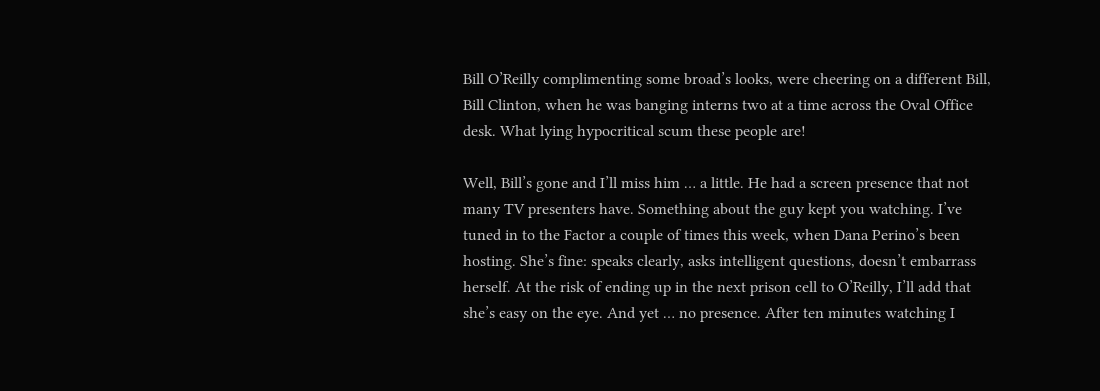Bill O’Reilly complimenting some broad’s looks, were cheering on a different Bill, Bill Clinton, when he was banging interns two at a time across the Oval Office desk. What lying hypocritical scum these people are!

Well, Bill’s gone and I’ll miss him … a little. He had a screen presence that not many TV presenters have. Something about the guy kept you watching. I’ve tuned in to the Factor a couple of times this week, when Dana Perino’s been hosting. She’s fine: speaks clearly, asks intelligent questions, doesn’t embarrass herself. At the risk of ending up in the next prison cell to O’Reilly, I’ll add that she’s easy on the eye. And yet … no presence. After ten minutes watching I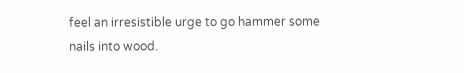feel an irresistible urge to go hammer some nails into wood.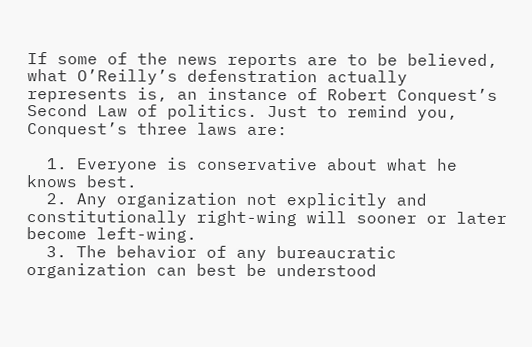If some of the news reports are to be believed, what O’Reilly’s defenstration actually represents is, an instance of Robert Conquest’s Second Law of politics. Just to remind you, Conquest’s three laws are:

  1. Everyone is conservative about what he knows best.
  2. Any organization not explicitly and constitutionally right-wing will sooner or later become left-wing.
  3. The behavior of any bureaucratic organization can best be understood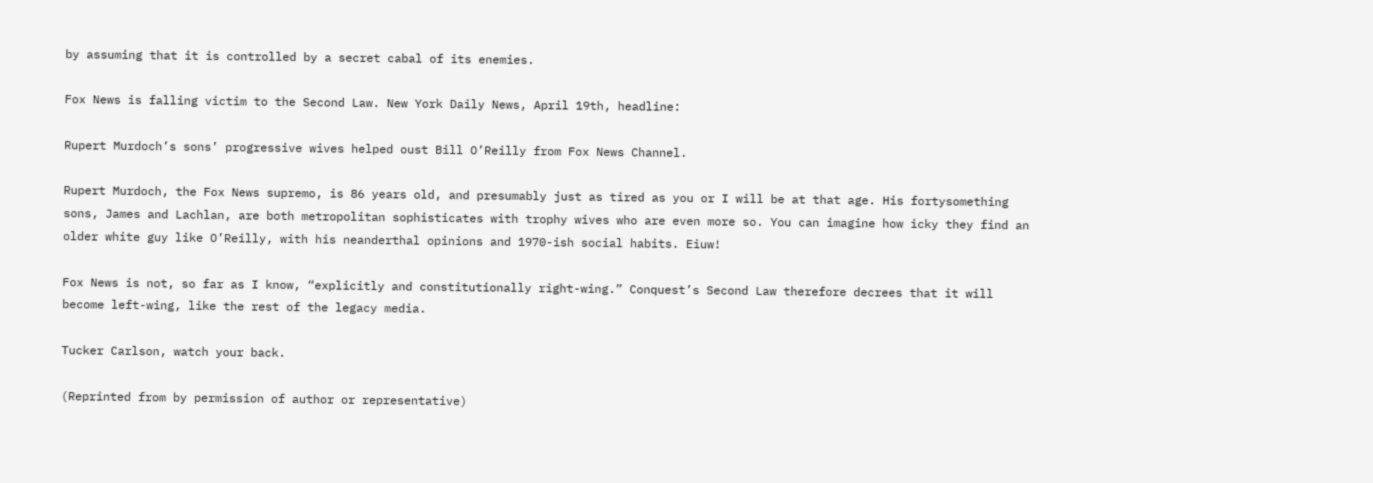by assuming that it is controlled by a secret cabal of its enemies.

Fox News is falling victim to the Second Law. New York Daily News, April 19th, headline:

Rupert Murdoch’s sons’ progressive wives helped oust Bill O’Reilly from Fox News Channel.

Rupert Murdoch, the Fox News supremo, is 86 years old, and presumably just as tired as you or I will be at that age. His fortysomething sons, James and Lachlan, are both metropolitan sophisticates with trophy wives who are even more so. You can imagine how icky they find an older white guy like O’Reilly, with his neanderthal opinions and 1970-ish social habits. Eiuw!

Fox News is not, so far as I know, “explicitly and constitutionally right-wing.” Conquest’s Second Law therefore decrees that it will become left-wing, like the rest of the legacy media.

Tucker Carlson, watch your back.

(Reprinted from by permission of author or representative)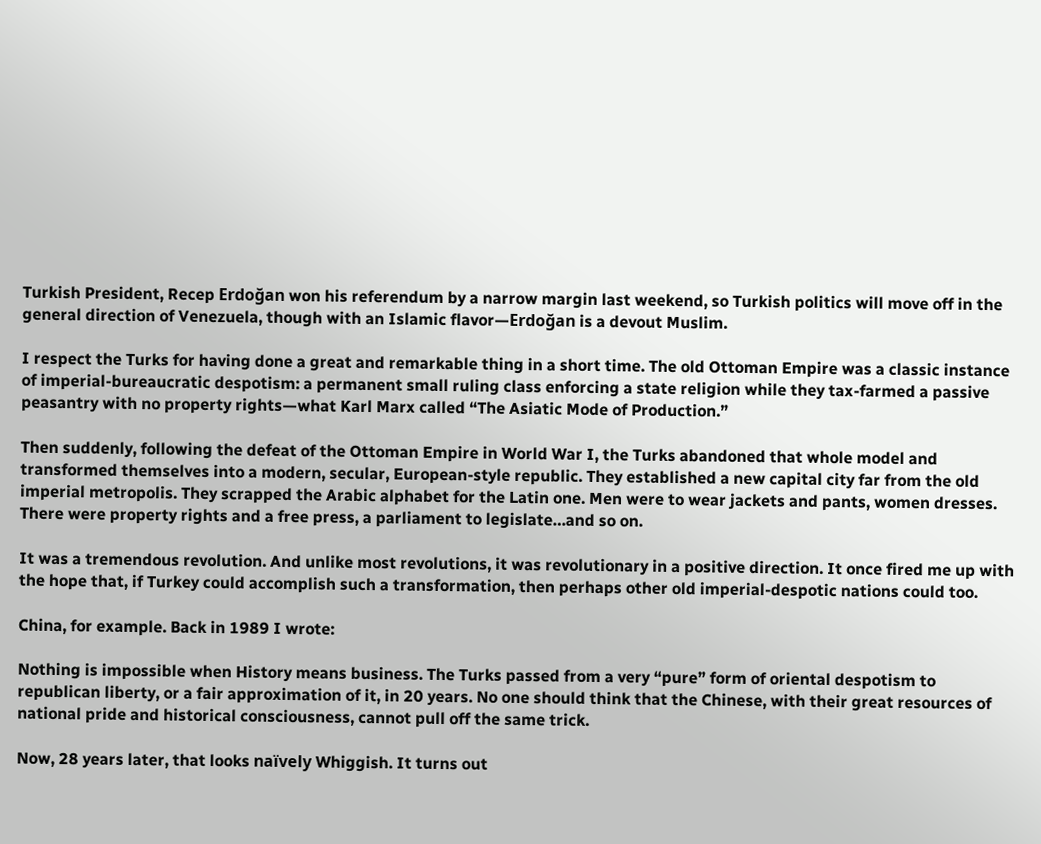Turkish President, Recep Erdoğan won his referendum by a narrow margin last weekend, so Turkish politics will move off in the general direction of Venezuela, though with an Islamic flavor—Erdoğan is a devout Muslim.

I respect the Turks for having done a great and remarkable thing in a short time. The old Ottoman Empire was a classic instance of imperial-bureaucratic despotism: a permanent small ruling class enforcing a state religion while they tax-farmed a passive peasantry with no property rights—what Karl Marx called “The Asiatic Mode of Production.”

Then suddenly, following the defeat of the Ottoman Empire in World War I, the Turks abandoned that whole model and transformed themselves into a modern, secular, European-style republic. They established a new capital city far from the old imperial metropolis. They scrapped the Arabic alphabet for the Latin one. Men were to wear jackets and pants, women dresses. There were property rights and a free press, a parliament to legislate…and so on.

It was a tremendous revolution. And unlike most revolutions, it was revolutionary in a positive direction. It once fired me up with the hope that, if Turkey could accomplish such a transformation, then perhaps other old imperial-despotic nations could too.

China, for example. Back in 1989 I wrote:

Nothing is impossible when History means business. The Turks passed from a very “pure” form of oriental despotism to republican liberty, or a fair approximation of it, in 20 years. No one should think that the Chinese, with their great resources of national pride and historical consciousness, cannot pull off the same trick.

Now, 28 years later, that looks naïvely Whiggish. It turns out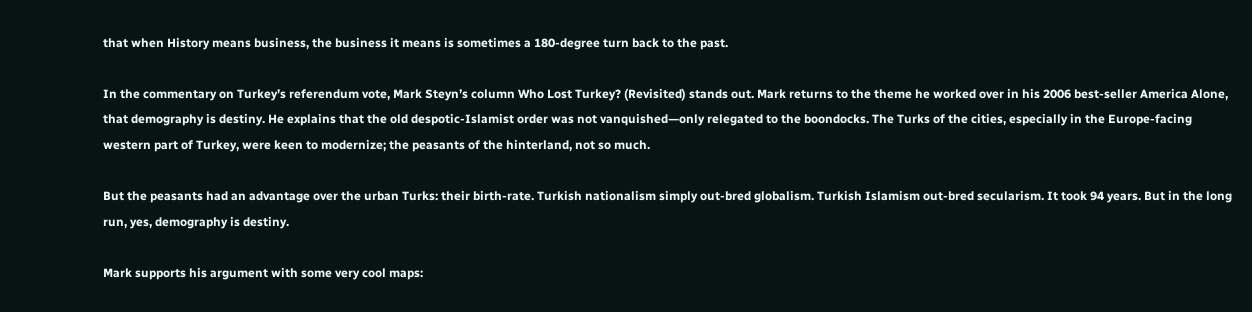that when History means business, the business it means is sometimes a 180-degree turn back to the past.

In the commentary on Turkey’s referendum vote, Mark Steyn’s column Who Lost Turkey? (Revisited) stands out. Mark returns to the theme he worked over in his 2006 best-seller America Alone, that demography is destiny. He explains that the old despotic-Islamist order was not vanquished—only relegated to the boondocks. The Turks of the cities, especially in the Europe-facing western part of Turkey, were keen to modernize; the peasants of the hinterland, not so much.

But the peasants had an advantage over the urban Turks: their birth-rate. Turkish nationalism simply out-bred globalism. Turkish Islamism out-bred secularism. It took 94 years. But in the long run, yes, demography is destiny.

Mark supports his argument with some very cool maps: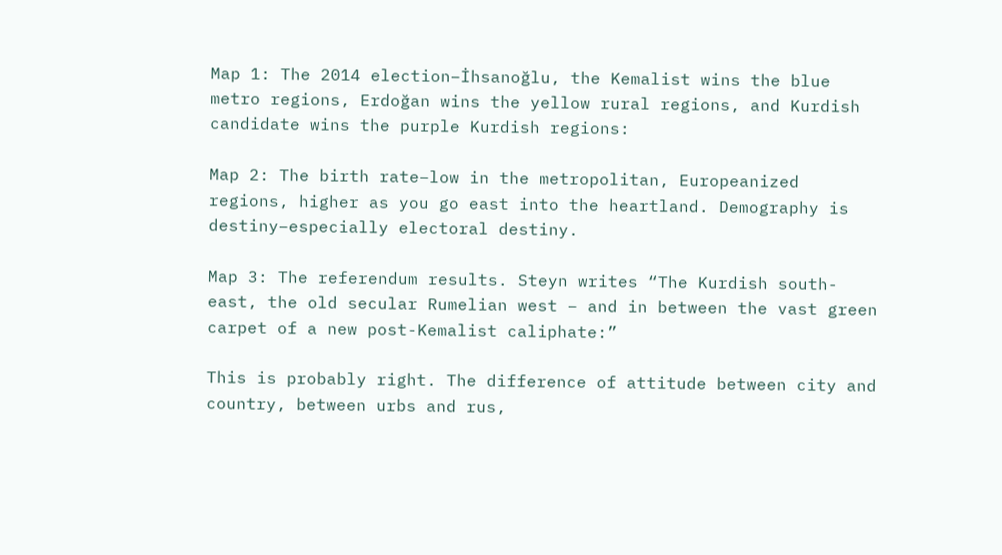Map 1: The 2014 election–İhsanoğlu, the Kemalist wins the blue metro regions, Erdoğan wins the yellow rural regions, and Kurdish candidate wins the purple Kurdish regions:

Map 2: The birth rate–low in the metropolitan, Europeanized regions, higher as you go east into the heartland. Demography is destiny–especially electoral destiny.

Map 3: The referendum results. Steyn writes “The Kurdish south-east, the old secular Rumelian west – and in between the vast green carpet of a new post-Kemalist caliphate:”

This is probably right. The difference of attitude between city and country, between urbs and rus,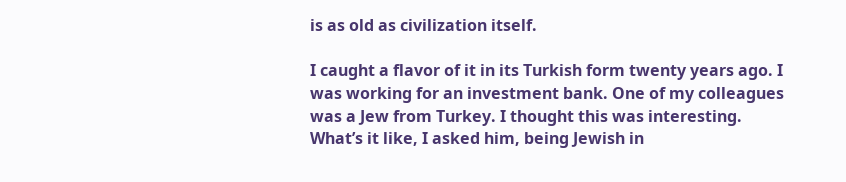is as old as civilization itself.

I caught a flavor of it in its Turkish form twenty years ago. I was working for an investment bank. One of my colleagues was a Jew from Turkey. I thought this was interesting. What’s it like, I asked him, being Jewish in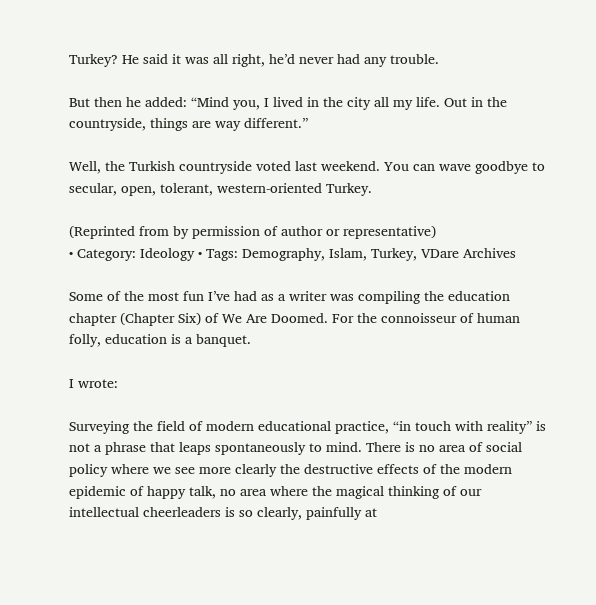Turkey? He said it was all right, he’d never had any trouble.

But then he added: “Mind you, I lived in the city all my life. Out in the countryside, things are way different.”

Well, the Turkish countryside voted last weekend. You can wave goodbye to secular, open, tolerant, western-oriented Turkey.

(Reprinted from by permission of author or representative)
• Category: Ideology • Tags: Demography, Islam, Turkey, VDare Archives

Some of the most fun I’ve had as a writer was compiling the education chapter (Chapter Six) of We Are Doomed. For the connoisseur of human folly, education is a banquet.

I wrote:

Surveying the field of modern educational practice, “in touch with reality” is not a phrase that leaps spontaneously to mind. There is no area of social policy where we see more clearly the destructive effects of the modern epidemic of happy talk, no area where the magical thinking of our intellectual cheerleaders is so clearly, painfully at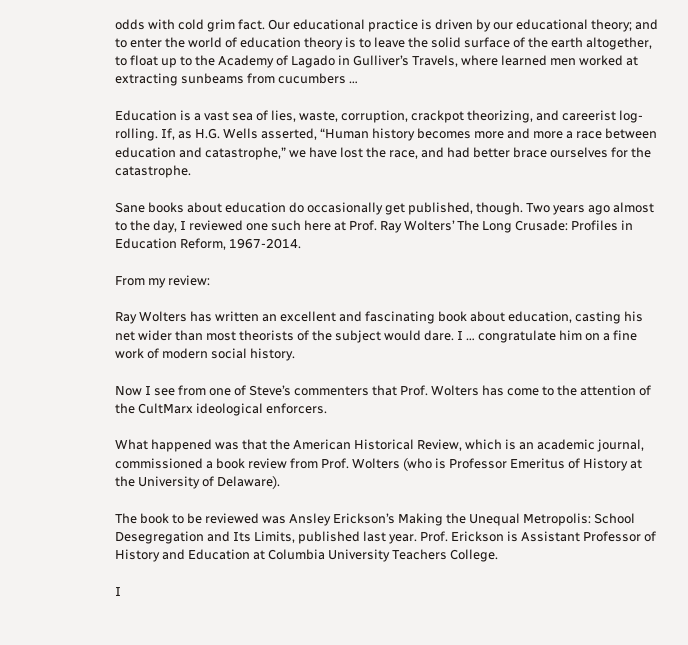odds with cold grim fact. Our educational practice is driven by our educational theory; and to enter the world of education theory is to leave the solid surface of the earth altogether, to float up to the Academy of Lagado in Gulliver’s Travels, where learned men worked at extracting sunbeams from cucumbers …

Education is a vast sea of lies, waste, corruption, crackpot theorizing, and careerist log-rolling. If, as H.G. Wells asserted, “Human history becomes more and more a race between education and catastrophe,” we have lost the race, and had better brace ourselves for the catastrophe.

Sane books about education do occasionally get published, though. Two years ago almost to the day, I reviewed one such here at Prof. Ray Wolters’ The Long Crusade: Profiles in Education Reform, 1967-2014.

From my review:

Ray Wolters has written an excellent and fascinating book about education, casting his net wider than most theorists of the subject would dare. I … congratulate him on a fine work of modern social history.

Now I see from one of Steve’s commenters that Prof. Wolters has come to the attention of the CultMarx ideological enforcers.

What happened was that the American Historical Review, which is an academic journal, commissioned a book review from Prof. Wolters (who is Professor Emeritus of History at the University of Delaware).

The book to be reviewed was Ansley Erickson’s Making the Unequal Metropolis: School Desegregation and Its Limits, published last year. Prof. Erickson is Assistant Professor of History and Education at Columbia University Teachers College.

I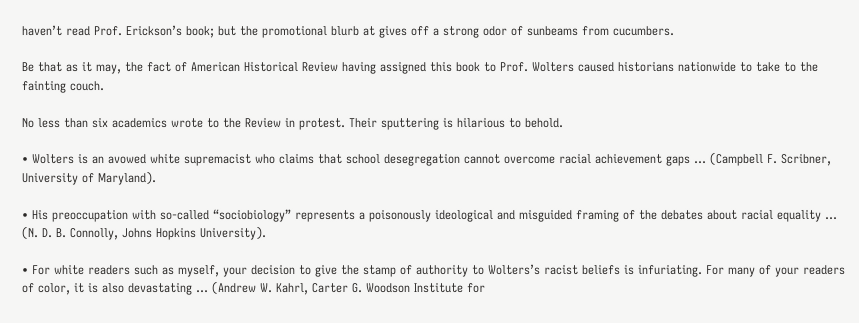haven’t read Prof. Erickson’s book; but the promotional blurb at gives off a strong odor of sunbeams from cucumbers.

Be that as it may, the fact of American Historical Review having assigned this book to Prof. Wolters caused historians nationwide to take to the fainting couch.

No less than six academics wrote to the Review in protest. Their sputtering is hilarious to behold.

• Wolters is an avowed white supremacist who claims that school desegregation cannot overcome racial achievement gaps … (Campbell F. Scribner, University of Maryland).

• His preoccupation with so-called “sociobiology” represents a poisonously ideological and misguided framing of the debates about racial equality … (N. D. B. Connolly, Johns Hopkins University).

• For white readers such as myself, your decision to give the stamp of authority to Wolters’s racist beliefs is infuriating. For many of your readers of color, it is also devastating … (Andrew W. Kahrl, Carter G. Woodson Institute for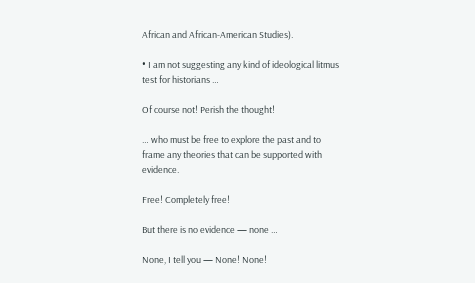African and African-American Studies).

• I am not suggesting any kind of ideological litmus test for historians …

Of course not! Perish the thought!

… who must be free to explore the past and to frame any theories that can be supported with evidence.

Free! Completely free!

But there is no evidence — none …

None, I tell you — None! None!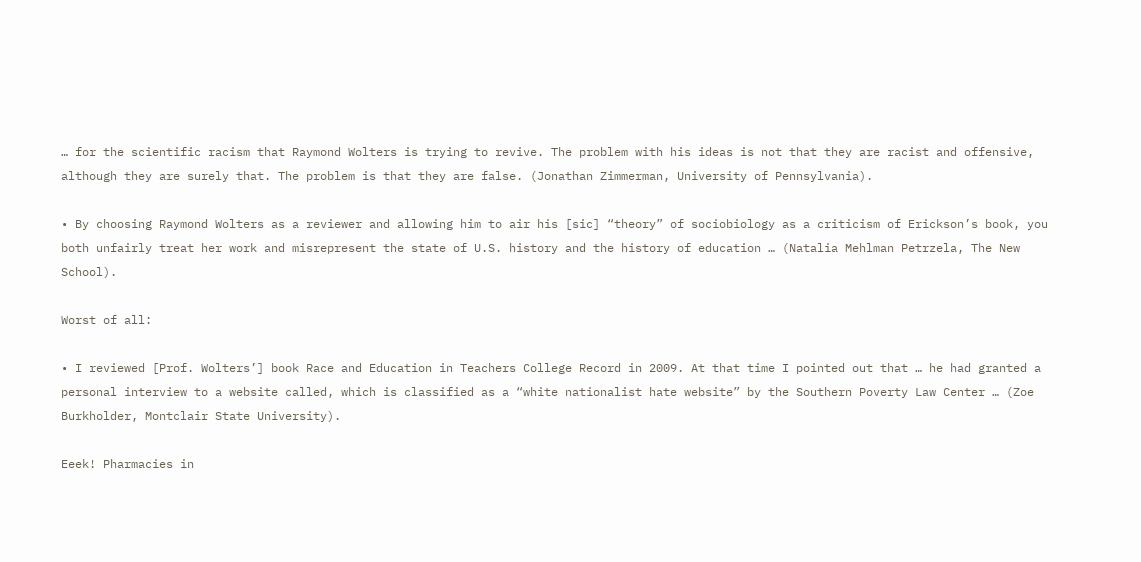… for the scientific racism that Raymond Wolters is trying to revive. The problem with his ideas is not that they are racist and offensive, although they are surely that. The problem is that they are false. (Jonathan Zimmerman, University of Pennsylvania).

• By choosing Raymond Wolters as a reviewer and allowing him to air his [sic] “theory” of sociobiology as a criticism of Erickson’s book, you both unfairly treat her work and misrepresent the state of U.S. history and the history of education … (Natalia Mehlman Petrzela, The New School).

Worst of all:

• I reviewed [Prof. Wolters’] book Race and Education in Teachers College Record in 2009. At that time I pointed out that … he had granted a personal interview to a website called, which is classified as a “white nationalist hate website” by the Southern Poverty Law Center … (Zoe Burkholder, Montclair State University).

Eeek! Pharmacies in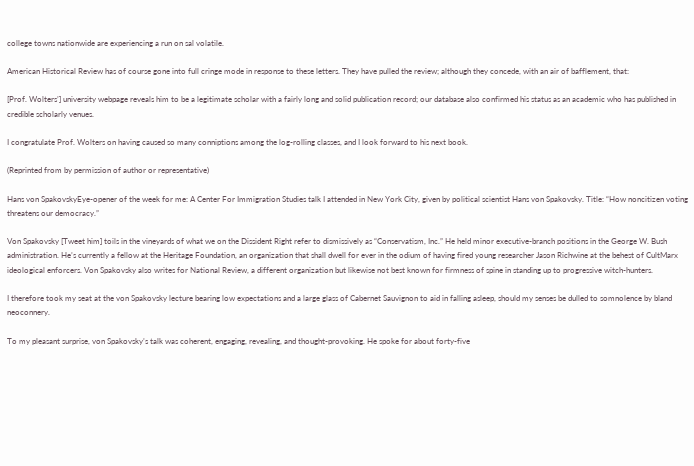college towns nationwide are experiencing a run on sal volatile.

American Historical Review has of course gone into full cringe mode in response to these letters. They have pulled the review; although they concede, with an air of bafflement, that:

[Prof. Wolters’] university webpage reveals him to be a legitimate scholar with a fairly long and solid publication record; our database also confirmed his status as an academic who has published in credible scholarly venues.

I congratulate Prof. Wolters on having caused so many conniptions among the log-rolling classes, and I look forward to his next book.

(Reprinted from by permission of author or representative)

Hans von SpakovskyEye-opener of the week for me: A Center For Immigration Studies talk I attended in New York City, given by political scientist Hans von Spakovsky. Title: “How noncitizen voting threatens our democracy.”

Von Spakovsky [Tweet him] toils in the vineyards of what we on the Dissident Right refer to dismissively as “Conservatism, Inc.” He held minor executive-branch positions in the George W. Bush administration. He’s currently a fellow at the Heritage Foundation, an organization that shall dwell for ever in the odium of having fired young researcher Jason Richwine at the behest of CultMarx ideological enforcers. Von Spakovsky also writes for National Review, a different organization but likewise not best known for firmness of spine in standing up to progressive witch-hunters.

I therefore took my seat at the von Spakovsky lecture bearing low expectations and a large glass of Cabernet Sauvignon to aid in falling asleep, should my senses be dulled to somnolence by bland neoconnery.

To my pleasant surprise, von Spakovsky’s talk was coherent, engaging, revealing, and thought-provoking. He spoke for about forty-five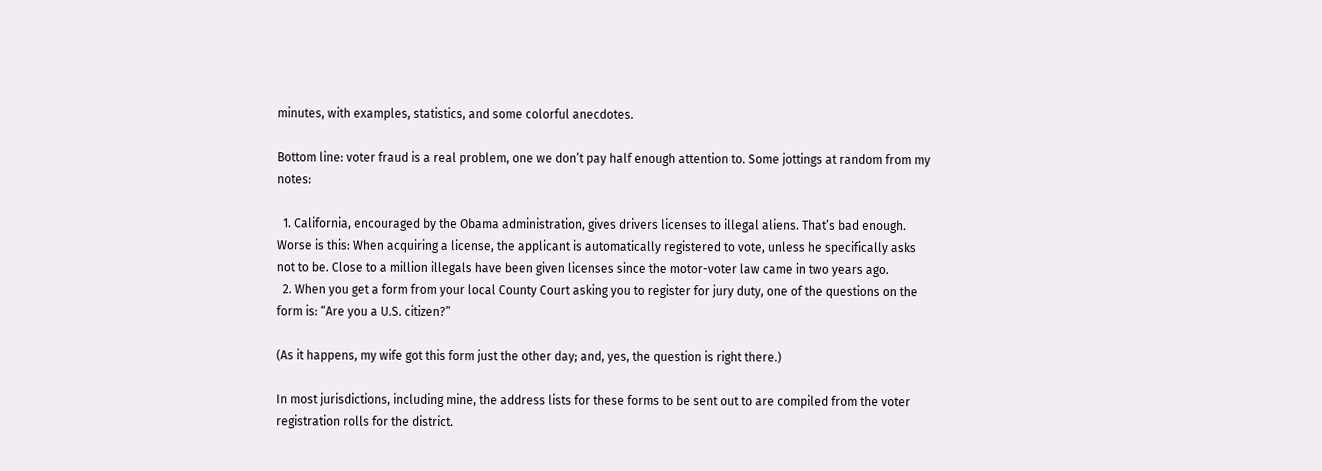minutes, with examples, statistics, and some colorful anecdotes.

Bottom line: voter fraud is a real problem, one we don’t pay half enough attention to. Some jottings at random from my notes:

  1. California, encouraged by the Obama administration, gives drivers licenses to illegal aliens. That’s bad enough. Worse is this: When acquiring a license, the applicant is automatically registered to vote, unless he specifically asks not to be. Close to a million illegals have been given licenses since the motor-voter law came in two years ago.
  2. When you get a form from your local County Court asking you to register for jury duty, one of the questions on the form is: “Are you a U.S. citizen?”

(As it happens, my wife got this form just the other day; and, yes, the question is right there.)

In most jurisdictions, including mine, the address lists for these forms to be sent out to are compiled from the voter registration rolls for the district.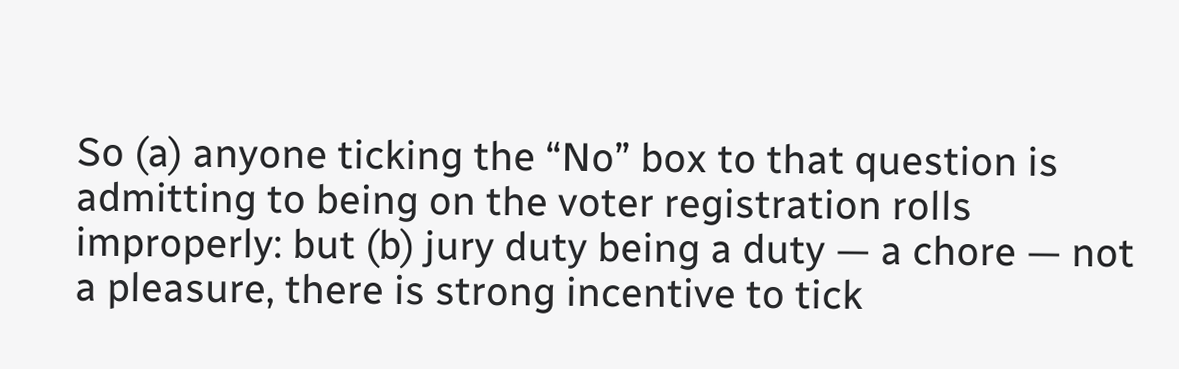So (a) anyone ticking the “No” box to that question is admitting to being on the voter registration rolls improperly: but (b) jury duty being a duty — a chore — not a pleasure, there is strong incentive to tick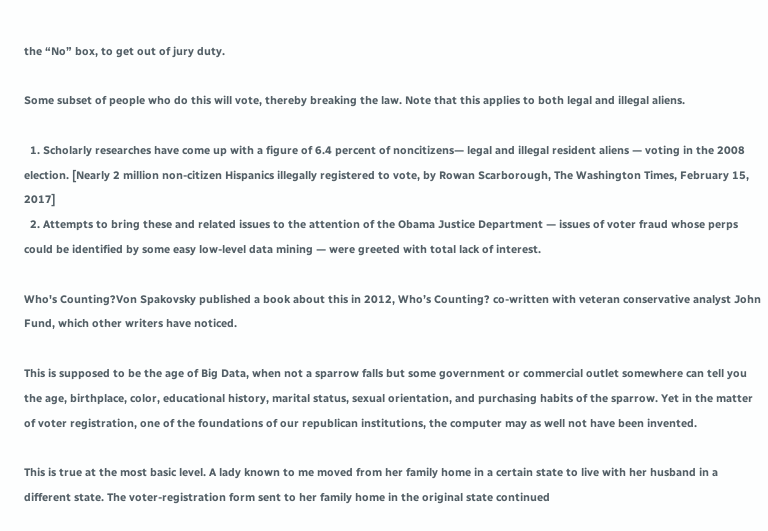the “No” box, to get out of jury duty.

Some subset of people who do this will vote, thereby breaking the law. Note that this applies to both legal and illegal aliens.

  1. Scholarly researches have come up with a figure of 6.4 percent of noncitizens— legal and illegal resident aliens — voting in the 2008 election. [Nearly 2 million non-citizen Hispanics illegally registered to vote, by Rowan Scarborough, The Washington Times, February 15, 2017]
  2. Attempts to bring these and related issues to the attention of the Obama Justice Department — issues of voter fraud whose perps could be identified by some easy low-level data mining — were greeted with total lack of interest.

Who's Counting?Von Spakovsky published a book about this in 2012, Who’s Counting? co-written with veteran conservative analyst John Fund, which other writers have noticed.

This is supposed to be the age of Big Data, when not a sparrow falls but some government or commercial outlet somewhere can tell you the age, birthplace, color, educational history, marital status, sexual orientation, and purchasing habits of the sparrow. Yet in the matter of voter registration, one of the foundations of our republican institutions, the computer may as well not have been invented.

This is true at the most basic level. A lady known to me moved from her family home in a certain state to live with her husband in a different state. The voter-registration form sent to her family home in the original state continued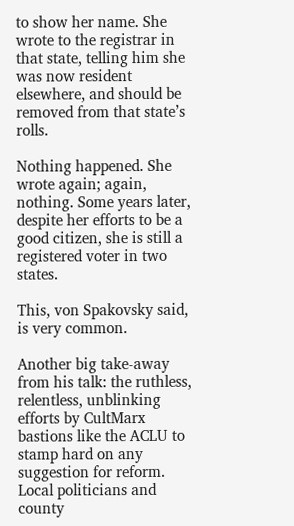to show her name. She wrote to the registrar in that state, telling him she was now resident elsewhere, and should be removed from that state’s rolls.

Nothing happened. She wrote again; again, nothing. Some years later, despite her efforts to be a good citizen, she is still a registered voter in two states.

This, von Spakovsky said, is very common.

Another big take-away from his talk: the ruthless, relentless, unblinking efforts by CultMarx bastions like the ACLU to stamp hard on any suggestion for reform. Local politicians and county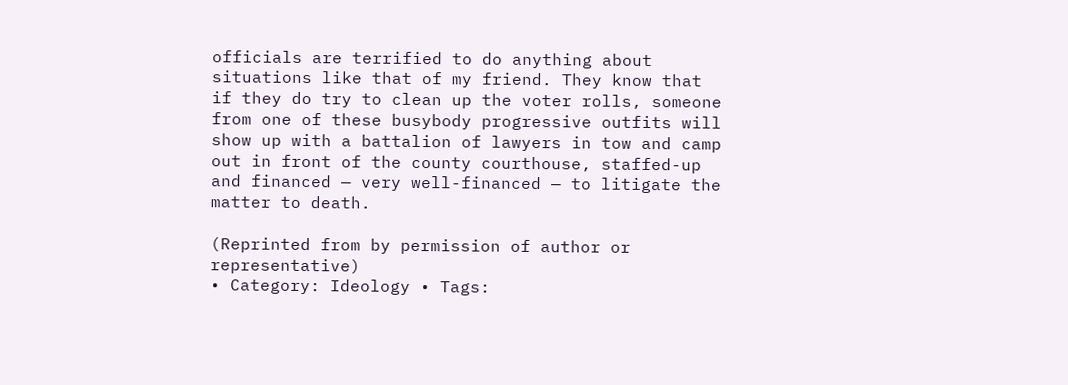officials are terrified to do anything about situations like that of my friend. They know that if they do try to clean up the voter rolls, someone from one of these busybody progressive outfits will show up with a battalion of lawyers in tow and camp out in front of the county courthouse, staffed-up and financed — very well-financed — to litigate the matter to death.

(Reprinted from by permission of author or representative)
• Category: Ideology • Tags: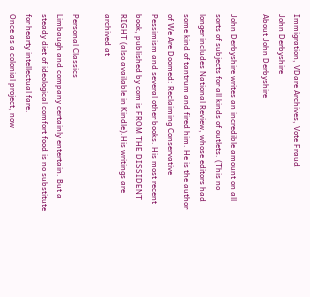Immigration, VDare Archives, Vote Fraud
John Derbyshire
About John Derbyshire

John Derbyshire writes an incredible amount on all sorts of subjects for all kinds of outlets. (This no longer includes National Review, whose editors had some kind of tantrum and fired him. He is the author of We Are Doomed: Reclaiming Conservative Pessimism and several other books. His most recent book, published by com is FROM THE DISSIDENT RIGHT (also available in Kindle).His writings are archived at

Personal Classics
Limbaugh and company certainly entertain. But a steady diet of ideological comfort food is no substitute for hearty intellectual fare.
Once as a colonial project, now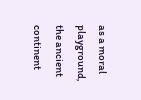as a moral playground, the ancient continent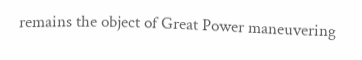remains the object of Great Power maneuvering